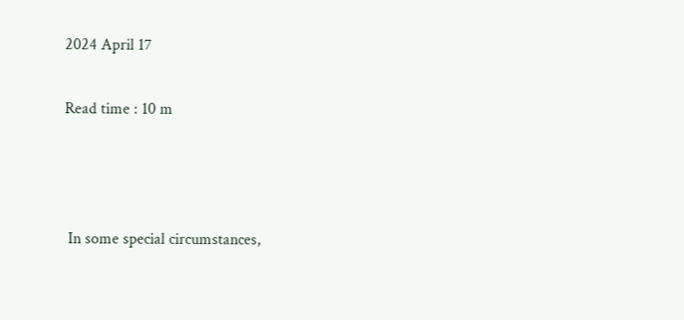2024 April 17

Read time : 10 m



 In some special circumstances,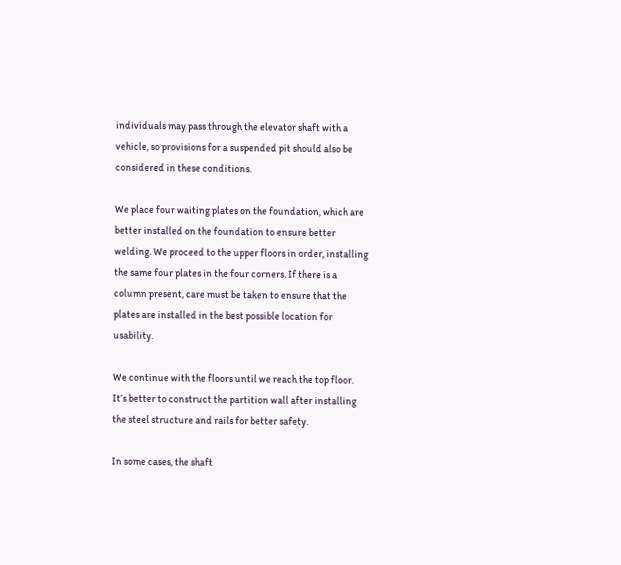individuals may pass through the elevator shaft with a vehicle, so provisions for a suspended pit should also be considered in these conditions.

We place four waiting plates on the foundation, which are better installed on the foundation to ensure better welding. We proceed to the upper floors in order, installing the same four plates in the four corners. If there is a column present, care must be taken to ensure that the plates are installed in the best possible location for usability.

We continue with the floors until we reach the top floor. It’s better to construct the partition wall after installing the steel structure and rails for better safety.

In some cases, the shaft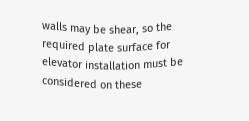walls may be shear, so the required plate surface for elevator installation must be considered on these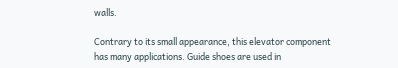walls.

Contrary to its small appearance, this elevator component has many applications. Guide shoes are used in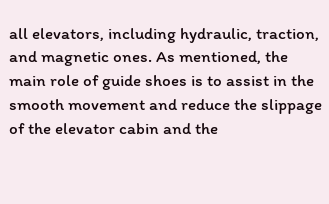all elevators, including hydraulic, traction, and magnetic ones. As mentioned, the main role of guide shoes is to assist in the smooth movement and reduce the slippage of the elevator cabin and the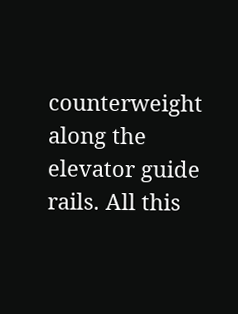counterweight along the elevator guide rails. All this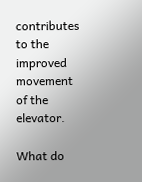contributes to the improved movement of the elevator.

What do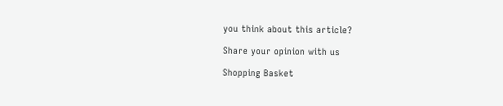you think about this article?

Share your opinion with us

Shopping Basket